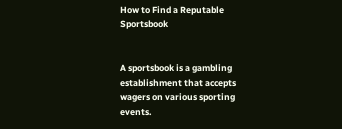How to Find a Reputable Sportsbook


A sportsbook is a gambling establishment that accepts wagers on various sporting events.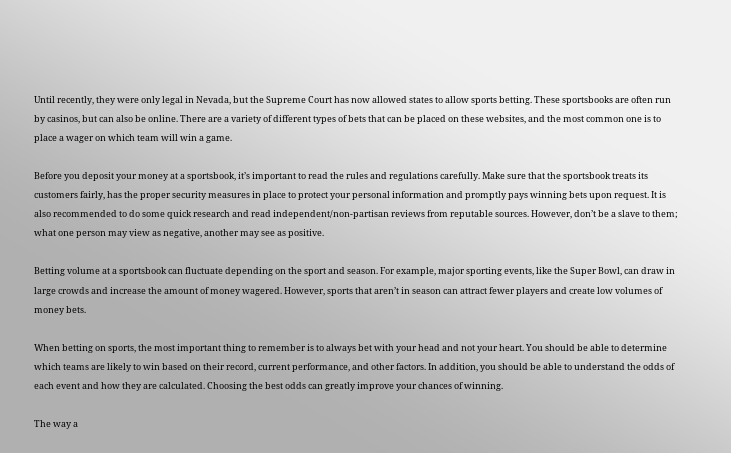Until recently, they were only legal in Nevada, but the Supreme Court has now allowed states to allow sports betting. These sportsbooks are often run by casinos, but can also be online. There are a variety of different types of bets that can be placed on these websites, and the most common one is to place a wager on which team will win a game.

Before you deposit your money at a sportsbook, it’s important to read the rules and regulations carefully. Make sure that the sportsbook treats its customers fairly, has the proper security measures in place to protect your personal information and promptly pays winning bets upon request. It is also recommended to do some quick research and read independent/non-partisan reviews from reputable sources. However, don’t be a slave to them; what one person may view as negative, another may see as positive.

Betting volume at a sportsbook can fluctuate depending on the sport and season. For example, major sporting events, like the Super Bowl, can draw in large crowds and increase the amount of money wagered. However, sports that aren’t in season can attract fewer players and create low volumes of money bets.

When betting on sports, the most important thing to remember is to always bet with your head and not your heart. You should be able to determine which teams are likely to win based on their record, current performance, and other factors. In addition, you should be able to understand the odds of each event and how they are calculated. Choosing the best odds can greatly improve your chances of winning.

The way a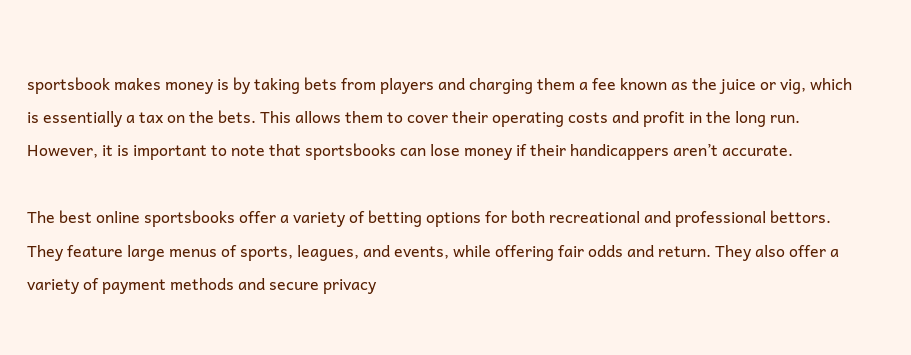sportsbook makes money is by taking bets from players and charging them a fee known as the juice or vig, which is essentially a tax on the bets. This allows them to cover their operating costs and profit in the long run. However, it is important to note that sportsbooks can lose money if their handicappers aren’t accurate.

The best online sportsbooks offer a variety of betting options for both recreational and professional bettors. They feature large menus of sports, leagues, and events, while offering fair odds and return. They also offer a variety of payment methods and secure privacy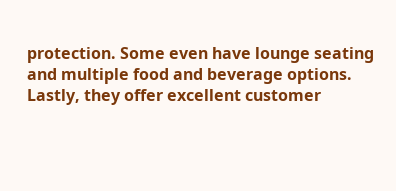protection. Some even have lounge seating and multiple food and beverage options. Lastly, they offer excellent customer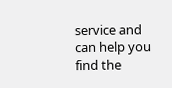service and can help you find the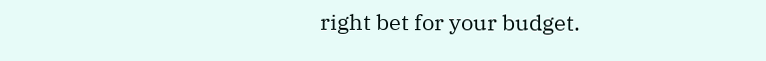right bet for your budget.